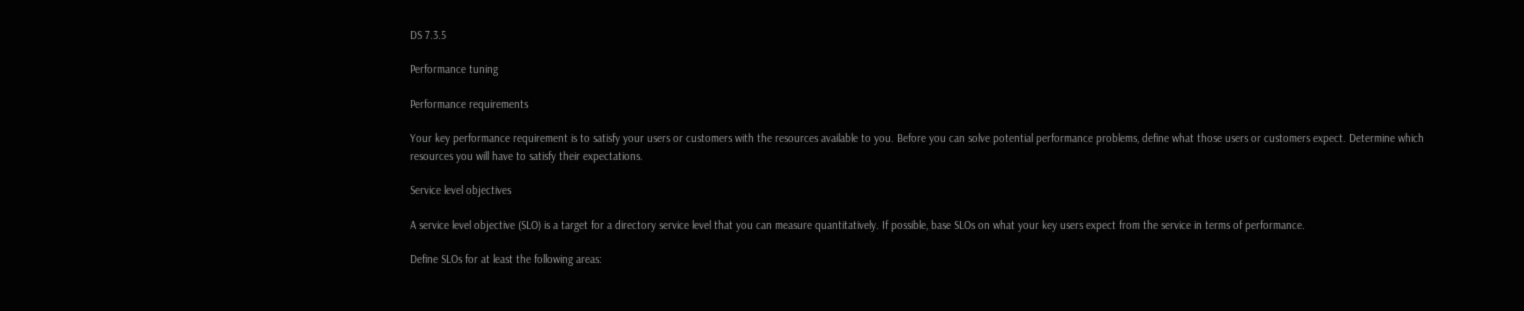DS 7.3.5

Performance tuning

Performance requirements

Your key performance requirement is to satisfy your users or customers with the resources available to you. Before you can solve potential performance problems, define what those users or customers expect. Determine which resources you will have to satisfy their expectations.

Service level objectives

A service level objective (SLO) is a target for a directory service level that you can measure quantitatively. If possible, base SLOs on what your key users expect from the service in terms of performance.

Define SLOs for at least the following areas: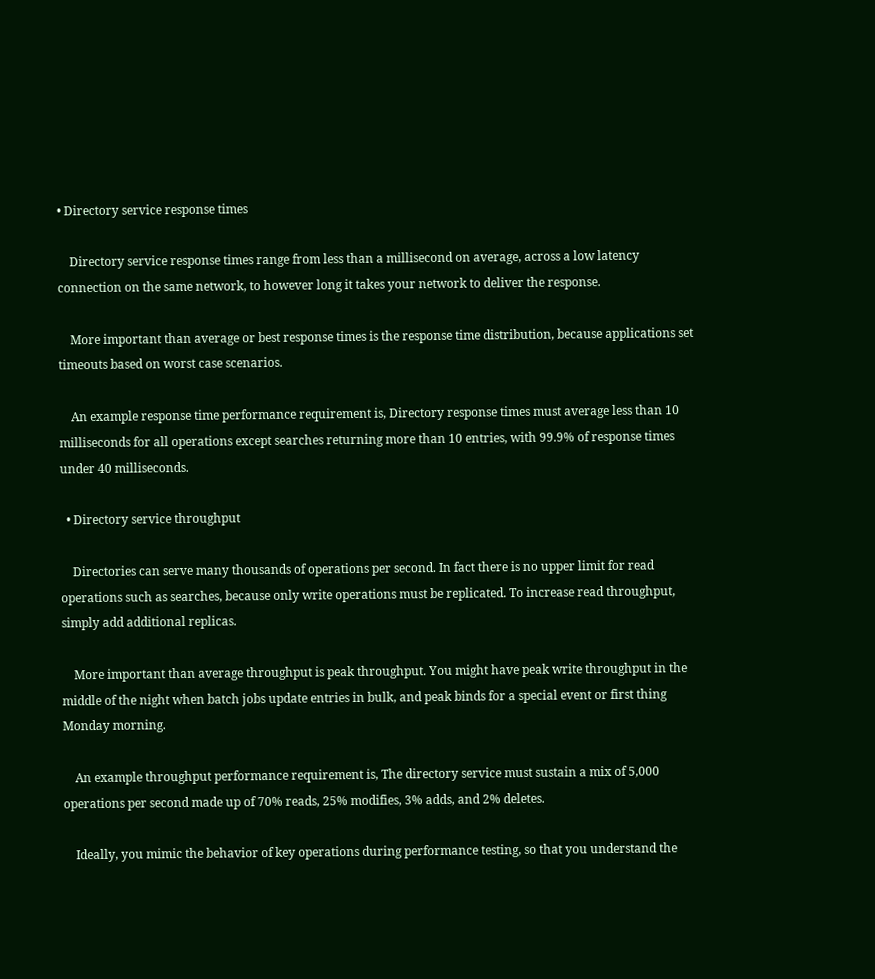• Directory service response times

    Directory service response times range from less than a millisecond on average, across a low latency connection on the same network, to however long it takes your network to deliver the response.

    More important than average or best response times is the response time distribution, because applications set timeouts based on worst case scenarios.

    An example response time performance requirement is, Directory response times must average less than 10 milliseconds for all operations except searches returning more than 10 entries, with 99.9% of response times under 40 milliseconds.

  • Directory service throughput

    Directories can serve many thousands of operations per second. In fact there is no upper limit for read operations such as searches, because only write operations must be replicated. To increase read throughput, simply add additional replicas.

    More important than average throughput is peak throughput. You might have peak write throughput in the middle of the night when batch jobs update entries in bulk, and peak binds for a special event or first thing Monday morning.

    An example throughput performance requirement is, The directory service must sustain a mix of 5,000 operations per second made up of 70% reads, 25% modifies, 3% adds, and 2% deletes.

    Ideally, you mimic the behavior of key operations during performance testing, so that you understand the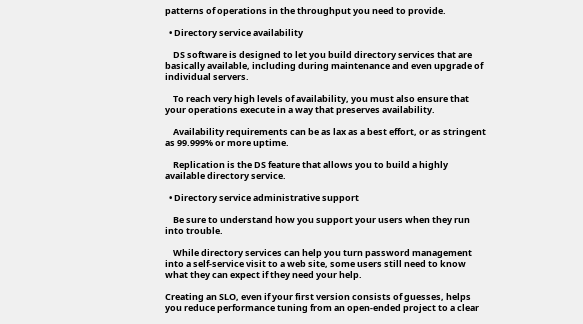patterns of operations in the throughput you need to provide.

  • Directory service availability

    DS software is designed to let you build directory services that are basically available, including during maintenance and even upgrade of individual servers.

    To reach very high levels of availability, you must also ensure that your operations execute in a way that preserves availability.

    Availability requirements can be as lax as a best effort, or as stringent as 99.999% or more uptime.

    Replication is the DS feature that allows you to build a highly available directory service.

  • Directory service administrative support

    Be sure to understand how you support your users when they run into trouble.

    While directory services can help you turn password management into a self-service visit to a web site, some users still need to know what they can expect if they need your help.

Creating an SLO, even if your first version consists of guesses, helps you reduce performance tuning from an open-ended project to a clear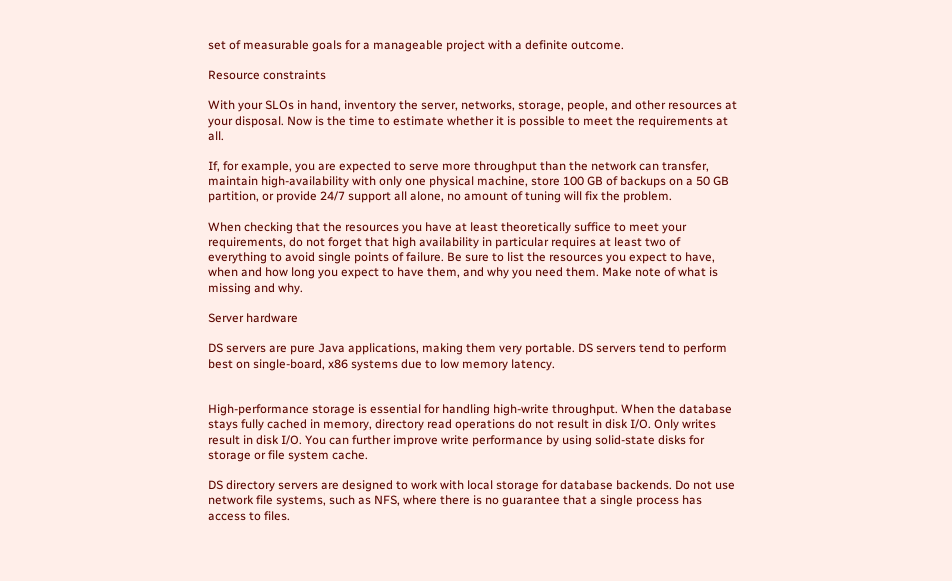set of measurable goals for a manageable project with a definite outcome.

Resource constraints

With your SLOs in hand, inventory the server, networks, storage, people, and other resources at your disposal. Now is the time to estimate whether it is possible to meet the requirements at all.

If, for example, you are expected to serve more throughput than the network can transfer, maintain high-availability with only one physical machine, store 100 GB of backups on a 50 GB partition, or provide 24/7 support all alone, no amount of tuning will fix the problem.

When checking that the resources you have at least theoretically suffice to meet your requirements, do not forget that high availability in particular requires at least two of everything to avoid single points of failure. Be sure to list the resources you expect to have, when and how long you expect to have them, and why you need them. Make note of what is missing and why.

Server hardware

DS servers are pure Java applications, making them very portable. DS servers tend to perform best on single-board, x86 systems due to low memory latency.


High-performance storage is essential for handling high-write throughput. When the database stays fully cached in memory, directory read operations do not result in disk I/O. Only writes result in disk I/O. You can further improve write performance by using solid-state disks for storage or file system cache.

DS directory servers are designed to work with local storage for database backends. Do not use network file systems, such as NFS, where there is no guarantee that a single process has access to files.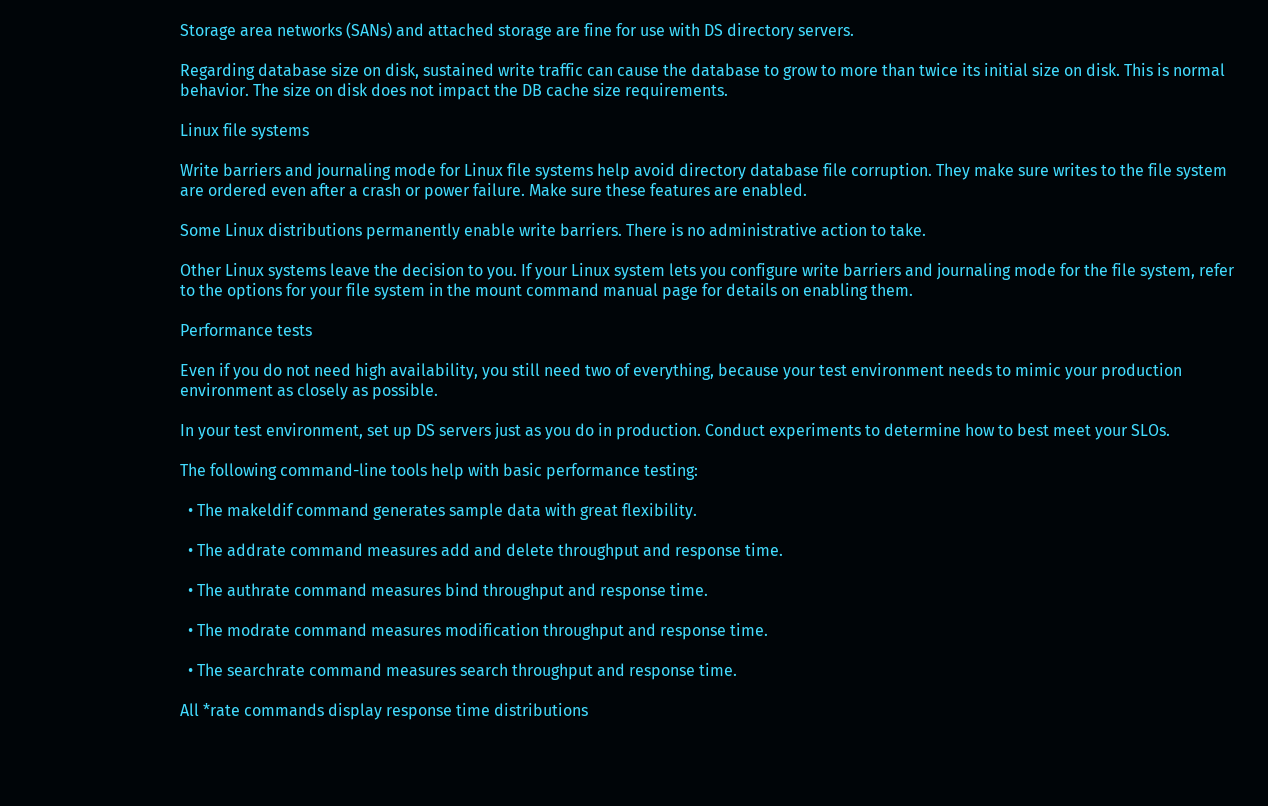Storage area networks (SANs) and attached storage are fine for use with DS directory servers.

Regarding database size on disk, sustained write traffic can cause the database to grow to more than twice its initial size on disk. This is normal behavior. The size on disk does not impact the DB cache size requirements.

Linux file systems

Write barriers and journaling mode for Linux file systems help avoid directory database file corruption. They make sure writes to the file system are ordered even after a crash or power failure. Make sure these features are enabled.

Some Linux distributions permanently enable write barriers. There is no administrative action to take.

Other Linux systems leave the decision to you. If your Linux system lets you configure write barriers and journaling mode for the file system, refer to the options for your file system in the mount command manual page for details on enabling them.

Performance tests

Even if you do not need high availability, you still need two of everything, because your test environment needs to mimic your production environment as closely as possible.

In your test environment, set up DS servers just as you do in production. Conduct experiments to determine how to best meet your SLOs.

The following command-line tools help with basic performance testing:

  • The makeldif command generates sample data with great flexibility.

  • The addrate command measures add and delete throughput and response time.

  • The authrate command measures bind throughput and response time.

  • The modrate command measures modification throughput and response time.

  • The searchrate command measures search throughput and response time.

All *rate commands display response time distributions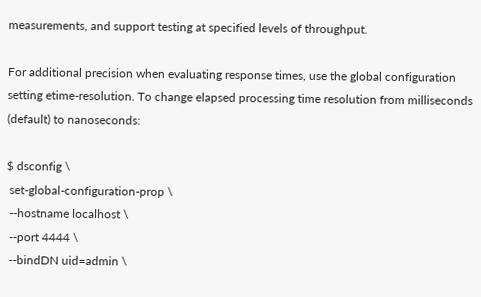measurements, and support testing at specified levels of throughput.

For additional precision when evaluating response times, use the global configuration setting etime-resolution. To change elapsed processing time resolution from milliseconds (default) to nanoseconds:

$ dsconfig \
 set-global-configuration-prop \
 --hostname localhost \
 --port 4444 \
 --bindDN uid=admin \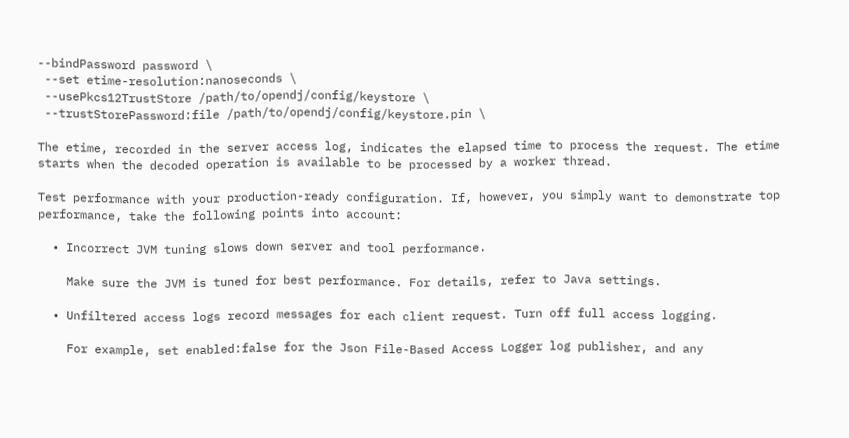--bindPassword password \
 --set etime-resolution:nanoseconds \
 --usePkcs12TrustStore /path/to/opendj/config/keystore \
 --trustStorePassword:file /path/to/opendj/config/keystore.pin \

The etime, recorded in the server access log, indicates the elapsed time to process the request. The etime starts when the decoded operation is available to be processed by a worker thread.

Test performance with your production-ready configuration. If, however, you simply want to demonstrate top performance, take the following points into account:

  • Incorrect JVM tuning slows down server and tool performance.

    Make sure the JVM is tuned for best performance. For details, refer to Java settings.

  • Unfiltered access logs record messages for each client request. Turn off full access logging.

    For example, set enabled:false for the Json File-Based Access Logger log publisher, and any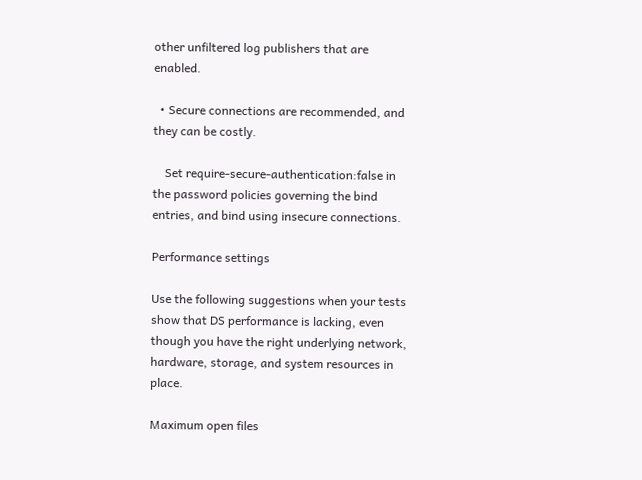other unfiltered log publishers that are enabled.

  • Secure connections are recommended, and they can be costly.

    Set require-secure-authentication:false in the password policies governing the bind entries, and bind using insecure connections.

Performance settings

Use the following suggestions when your tests show that DS performance is lacking, even though you have the right underlying network, hardware, storage, and system resources in place.

Maximum open files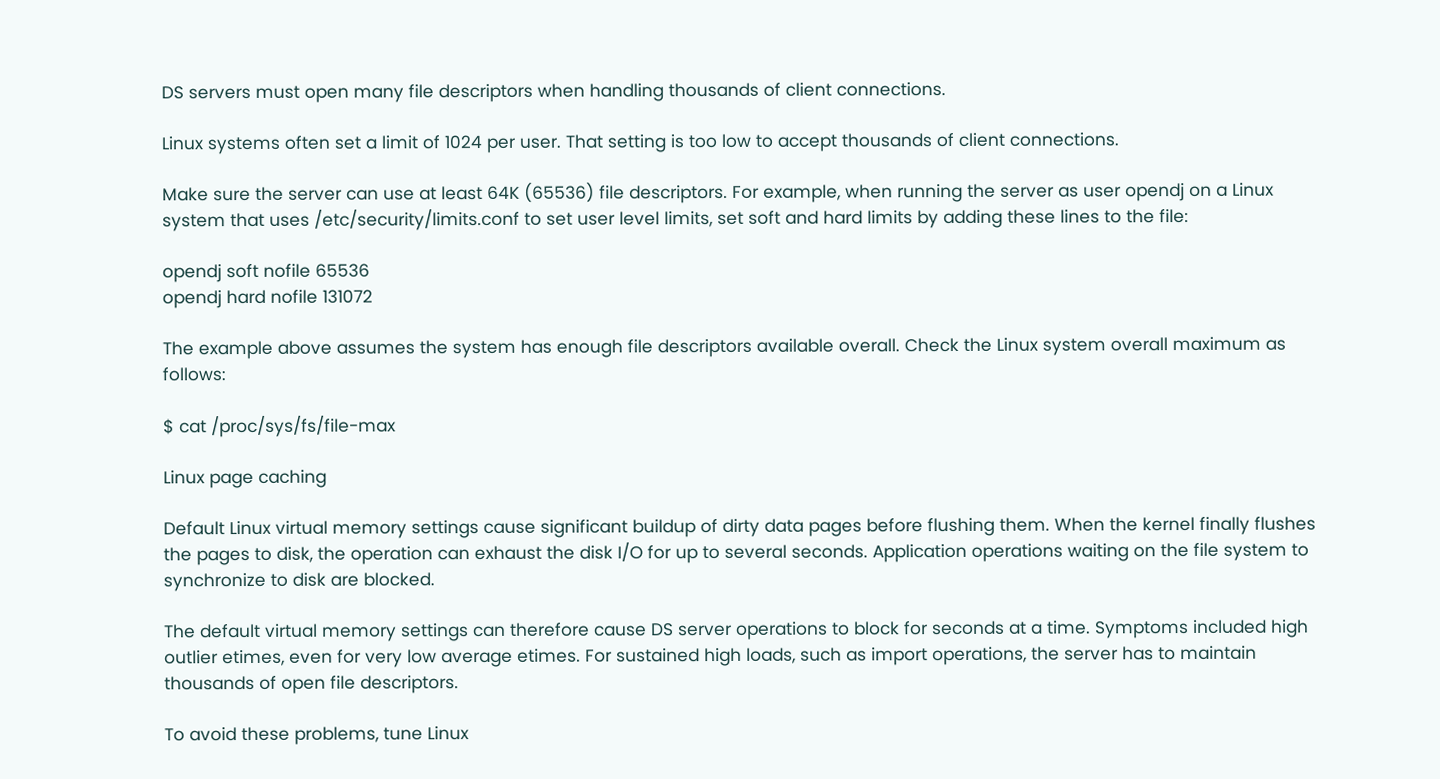DS servers must open many file descriptors when handling thousands of client connections.

Linux systems often set a limit of 1024 per user. That setting is too low to accept thousands of client connections.

Make sure the server can use at least 64K (65536) file descriptors. For example, when running the server as user opendj on a Linux system that uses /etc/security/limits.conf to set user level limits, set soft and hard limits by adding these lines to the file:

opendj soft nofile 65536
opendj hard nofile 131072

The example above assumes the system has enough file descriptors available overall. Check the Linux system overall maximum as follows:

$ cat /proc/sys/fs/file-max

Linux page caching

Default Linux virtual memory settings cause significant buildup of dirty data pages before flushing them. When the kernel finally flushes the pages to disk, the operation can exhaust the disk I/O for up to several seconds. Application operations waiting on the file system to synchronize to disk are blocked.

The default virtual memory settings can therefore cause DS server operations to block for seconds at a time. Symptoms included high outlier etimes, even for very low average etimes. For sustained high loads, such as import operations, the server has to maintain thousands of open file descriptors.

To avoid these problems, tune Linux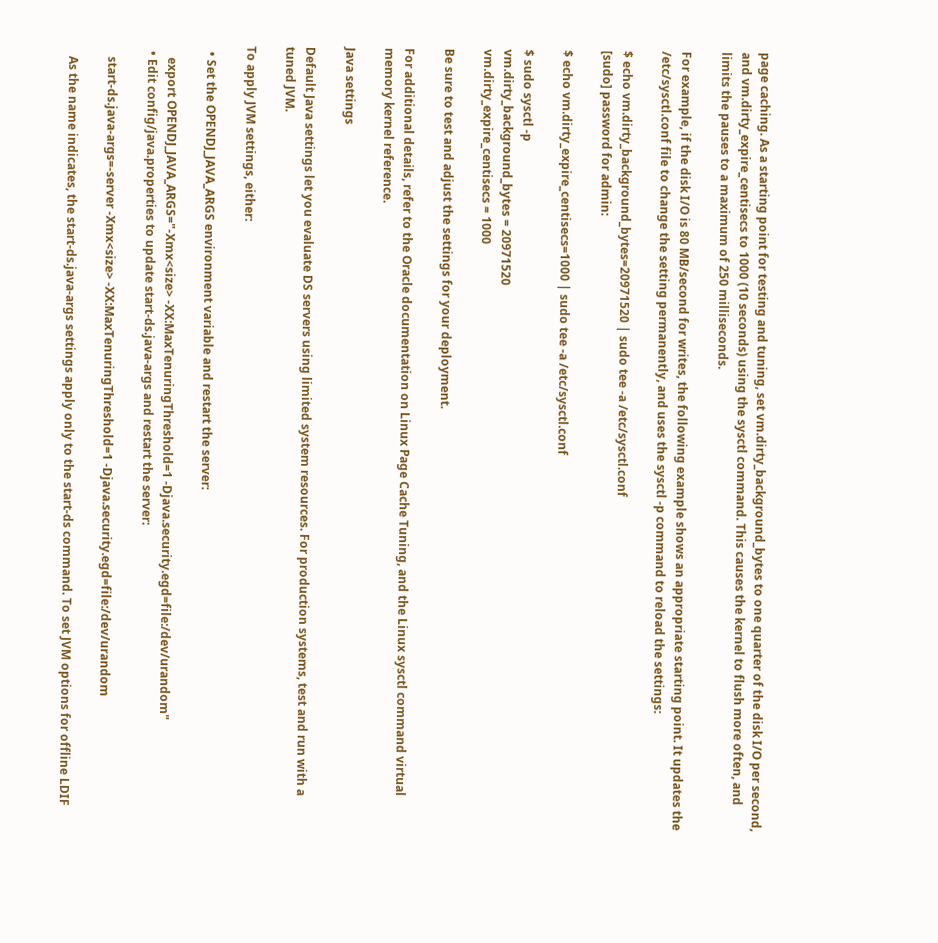page caching. As a starting point for testing and tuning, set vm.dirty_background_bytes to one quarter of the disk I/O per second, and vm.dirty_expire_centisecs to 1000 (10 seconds) using the sysctl command. This causes the kernel to flush more often, and limits the pauses to a maximum of 250 milliseconds.

For example, if the disk I/O is 80 MB/second for writes, the following example shows an appropriate starting point. It updates the /etc/sysctl.conf file to change the setting permanently, and uses the sysctl -p command to reload the settings:

$ echo vm.dirty_background_bytes=20971520 | sudo tee -a /etc/sysctl.conf
[sudo] password for admin:

$ echo vm.dirty_expire_centisecs=1000 | sudo tee -a /etc/sysctl.conf

$ sudo sysctl -p
vm.dirty_background_bytes = 20971520
vm.dirty_expire_centisecs = 1000

Be sure to test and adjust the settings for your deployment.

For additional details, refer to the Oracle documentation on Linux Page Cache Tuning, and the Linux sysctl command virtual memory kernel reference.

Java settings

Default Java settings let you evaluate DS servers using limited system resources. For production systems, test and run with a tuned JVM.

To apply JVM settings, either:

  • Set the OPENDJ_JAVA_ARGS environment variable and restart the server:

    export OPENDJ_JAVA_ARGS="-Xmx<size> -XX:MaxTenuringThreshold=1 -Djava.security.egd=file:/dev/urandom"
  • Edit config/java.properties to update start-ds.java-args and restart the server:

    start-ds.java-args=-server -Xmx<size> -XX:MaxTenuringThreshold=1 -Djava.security.egd=file:/dev/urandom

    As the name indicates, the start-ds.java-args settings apply only to the start-ds command. To set JVM options for offline LDIF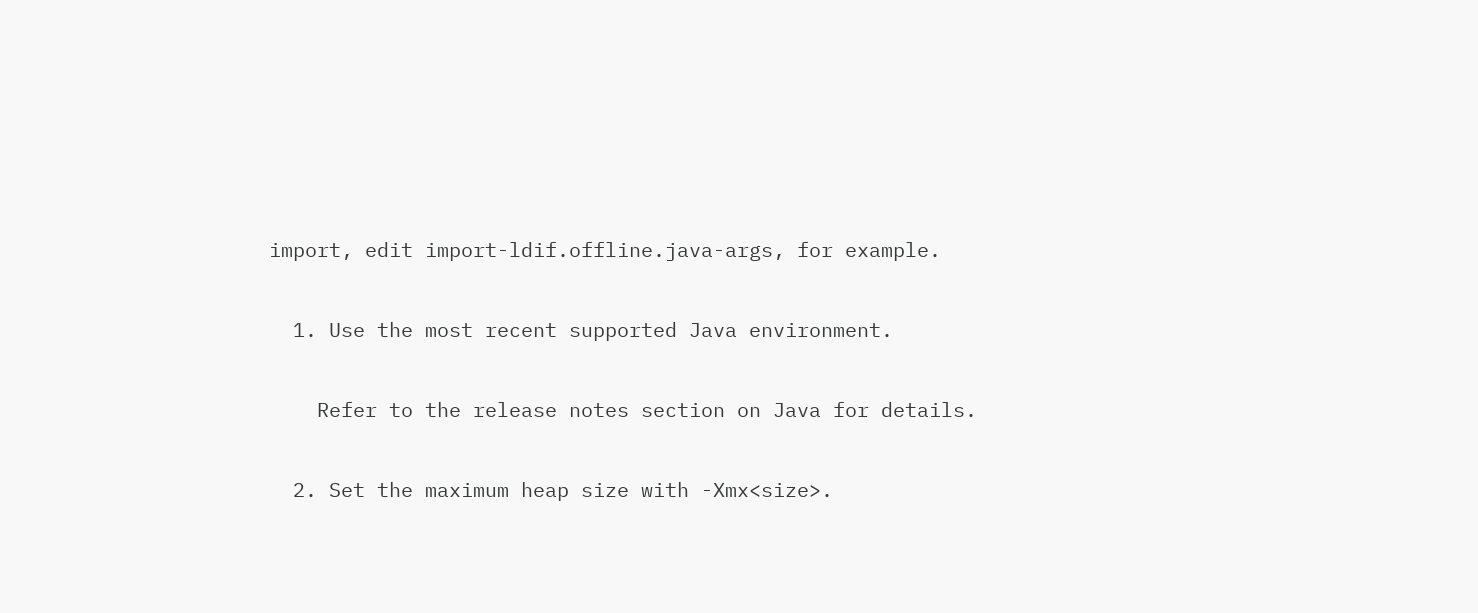import, edit import-ldif.offline.java-args, for example.

  1. Use the most recent supported Java environment.

    Refer to the release notes section on Java for details.

  2. Set the maximum heap size with -Xmx<size>.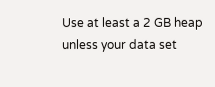Use at least a 2 GB heap unless your data set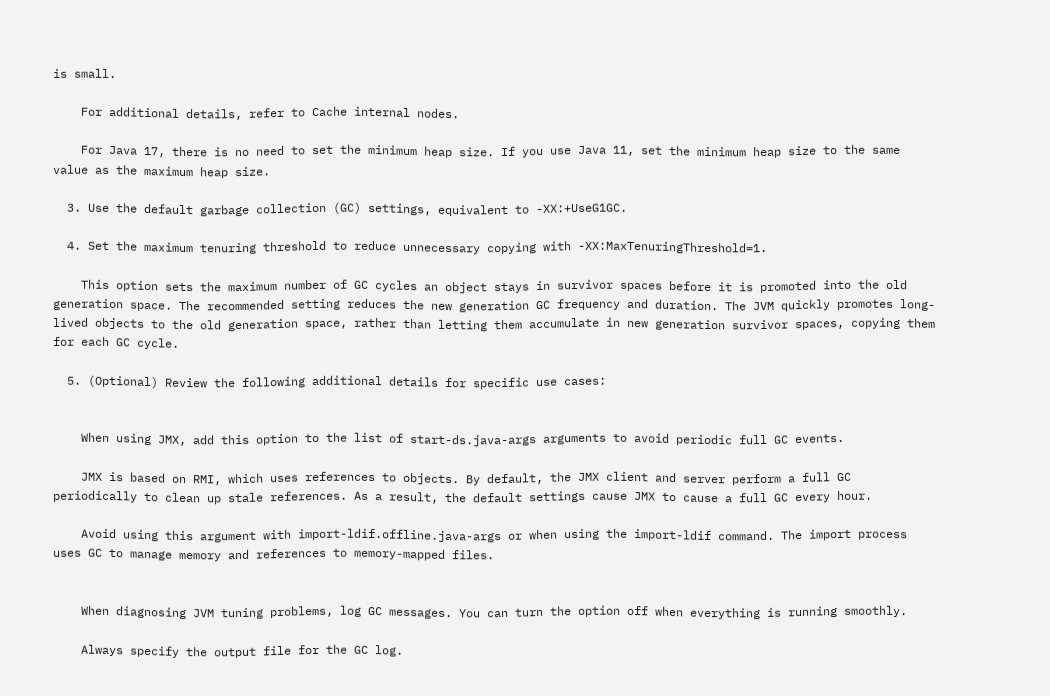is small.

    For additional details, refer to Cache internal nodes.

    For Java 17, there is no need to set the minimum heap size. If you use Java 11, set the minimum heap size to the same value as the maximum heap size.

  3. Use the default garbage collection (GC) settings, equivalent to -XX:+UseG1GC.

  4. Set the maximum tenuring threshold to reduce unnecessary copying with -XX:MaxTenuringThreshold=1.

    This option sets the maximum number of GC cycles an object stays in survivor spaces before it is promoted into the old generation space. The recommended setting reduces the new generation GC frequency and duration. The JVM quickly promotes long-lived objects to the old generation space, rather than letting them accumulate in new generation survivor spaces, copying them for each GC cycle.

  5. (Optional) Review the following additional details for specific use cases:


    When using JMX, add this option to the list of start-ds.java-args arguments to avoid periodic full GC events.

    JMX is based on RMI, which uses references to objects. By default, the JMX client and server perform a full GC periodically to clean up stale references. As a result, the default settings cause JMX to cause a full GC every hour.

    Avoid using this argument with import-ldif.offline.java-args or when using the import-ldif command. The import process uses GC to manage memory and references to memory-mapped files.


    When diagnosing JVM tuning problems, log GC messages. You can turn the option off when everything is running smoothly.

    Always specify the output file for the GC log.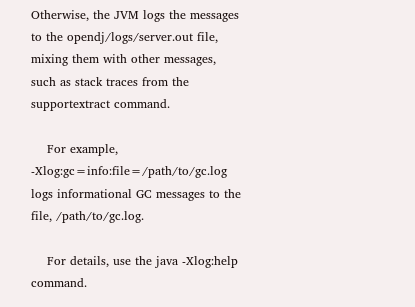Otherwise, the JVM logs the messages to the opendj/logs/server.out file, mixing them with other messages, such as stack traces from the supportextract command.

    For example, -Xlog:gc=info:file=/path/to/gc.log logs informational GC messages to the file, /path/to/gc.log.

    For details, use the java -Xlog:help command.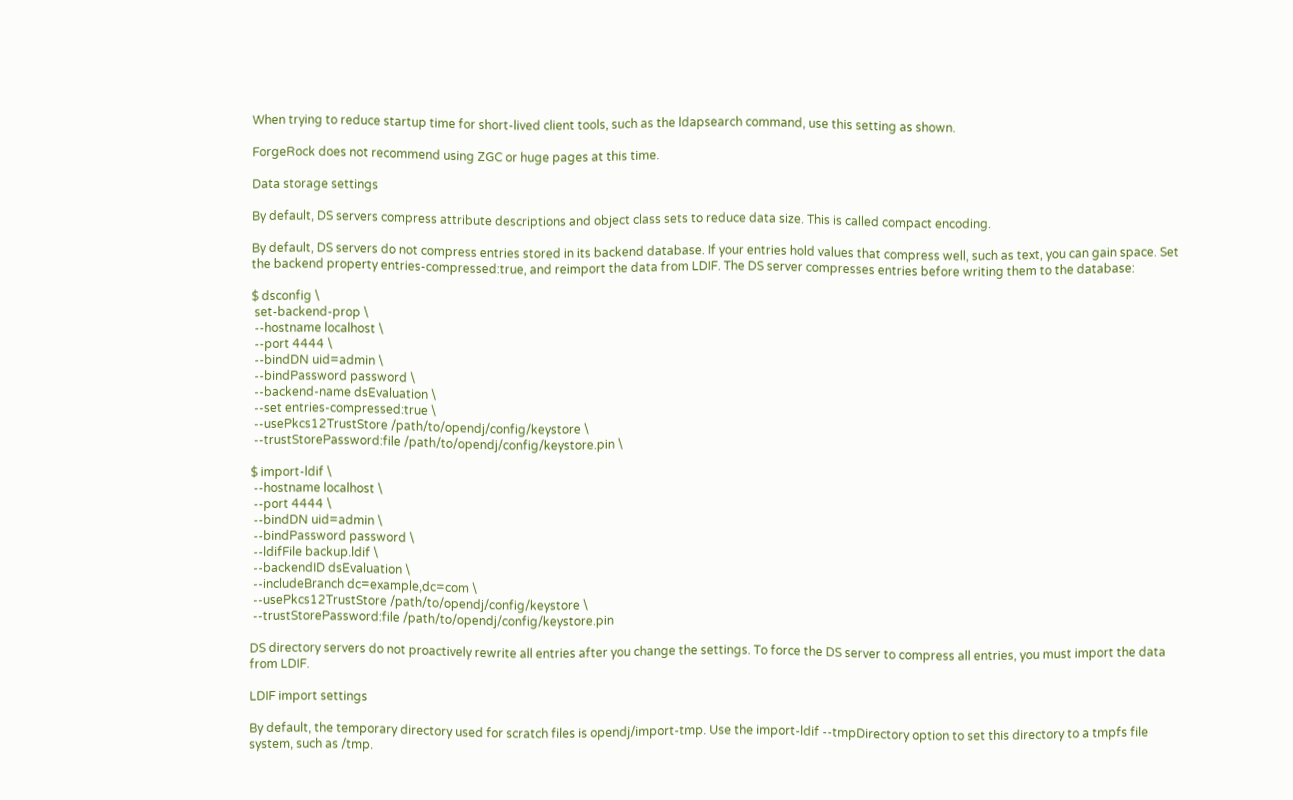When trying to reduce startup time for short-lived client tools, such as the ldapsearch command, use this setting as shown.

ForgeRock does not recommend using ZGC or huge pages at this time.

Data storage settings

By default, DS servers compress attribute descriptions and object class sets to reduce data size. This is called compact encoding.

By default, DS servers do not compress entries stored in its backend database. If your entries hold values that compress well, such as text, you can gain space. Set the backend property entries-compressed:true, and reimport the data from LDIF. The DS server compresses entries before writing them to the database:

$ dsconfig \
 set-backend-prop \
 --hostname localhost \
 --port 4444 \
 --bindDN uid=admin \
 --bindPassword password \
 --backend-name dsEvaluation \
 --set entries-compressed:true \
 --usePkcs12TrustStore /path/to/opendj/config/keystore \
 --trustStorePassword:file /path/to/opendj/config/keystore.pin \

$ import-ldif \
 --hostname localhost \
 --port 4444 \
 --bindDN uid=admin \
 --bindPassword password \
 --ldifFile backup.ldif \
 --backendID dsEvaluation \
 --includeBranch dc=example,dc=com \
 --usePkcs12TrustStore /path/to/opendj/config/keystore \
 --trustStorePassword:file /path/to/opendj/config/keystore.pin

DS directory servers do not proactively rewrite all entries after you change the settings. To force the DS server to compress all entries, you must import the data from LDIF.

LDIF import settings

By default, the temporary directory used for scratch files is opendj/import-tmp. Use the import-ldif --tmpDirectory option to set this directory to a tmpfs file system, such as /tmp.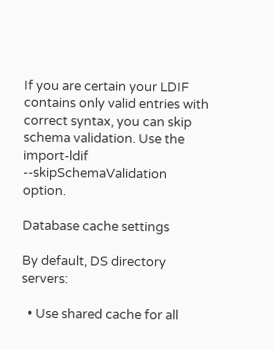If you are certain your LDIF contains only valid entries with correct syntax, you can skip schema validation. Use the import-ldif --skipSchemaValidation option.

Database cache settings

By default, DS directory servers:

  • Use shared cache for all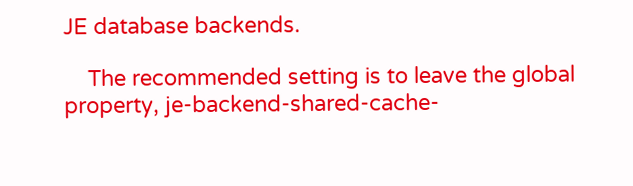JE database backends.

    The recommended setting is to leave the global property, je-backend-shared-cache-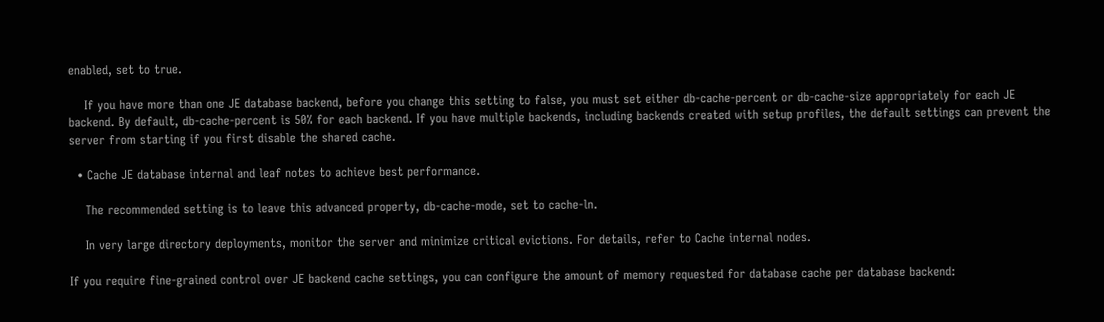enabled, set to true.

    If you have more than one JE database backend, before you change this setting to false, you must set either db-cache-percent or db-cache-size appropriately for each JE backend. By default, db-cache-percent is 50% for each backend. If you have multiple backends, including backends created with setup profiles, the default settings can prevent the server from starting if you first disable the shared cache.

  • Cache JE database internal and leaf notes to achieve best performance.

    The recommended setting is to leave this advanced property, db-cache-mode, set to cache-ln.

    In very large directory deployments, monitor the server and minimize critical evictions. For details, refer to Cache internal nodes.

If you require fine-grained control over JE backend cache settings, you can configure the amount of memory requested for database cache per database backend: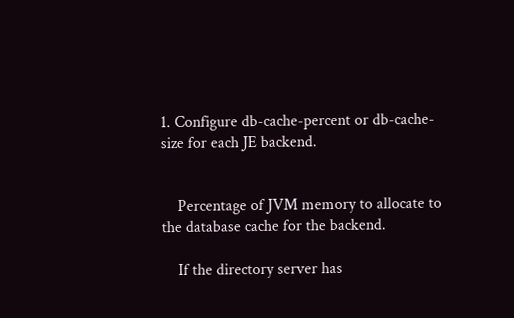1. Configure db-cache-percent or db-cache-size for each JE backend.


    Percentage of JVM memory to allocate to the database cache for the backend.

    If the directory server has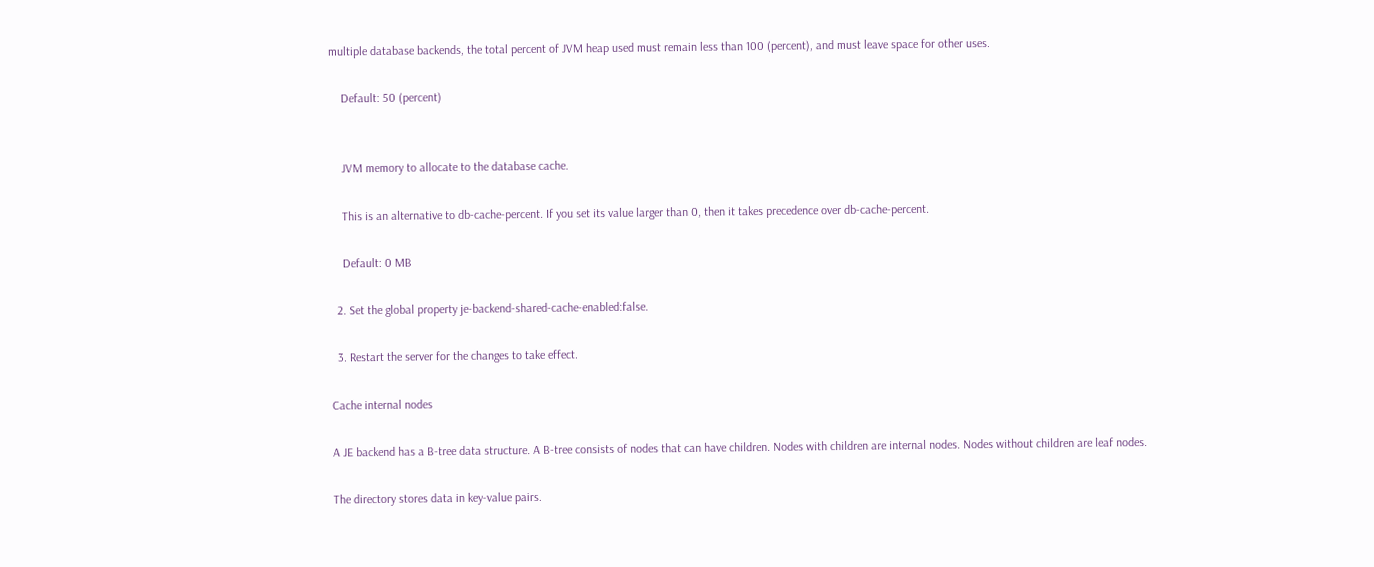multiple database backends, the total percent of JVM heap used must remain less than 100 (percent), and must leave space for other uses.

    Default: 50 (percent)


    JVM memory to allocate to the database cache.

    This is an alternative to db-cache-percent. If you set its value larger than 0, then it takes precedence over db-cache-percent.

    Default: 0 MB

  2. Set the global property je-backend-shared-cache-enabled:false.

  3. Restart the server for the changes to take effect.

Cache internal nodes

A JE backend has a B-tree data structure. A B-tree consists of nodes that can have children. Nodes with children are internal nodes. Nodes without children are leaf nodes.

The directory stores data in key-value pairs.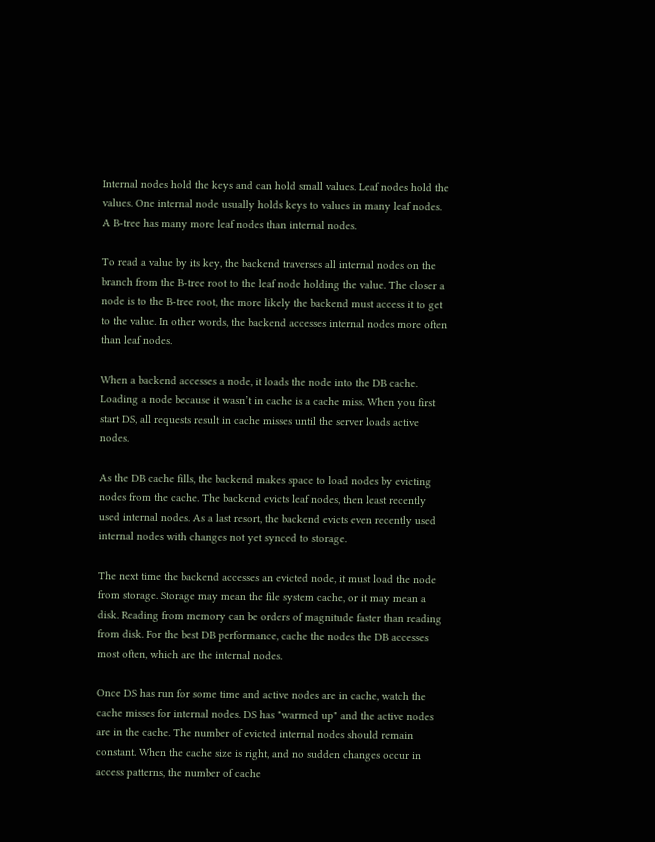Internal nodes hold the keys and can hold small values. Leaf nodes hold the values. One internal node usually holds keys to values in many leaf nodes. A B-tree has many more leaf nodes than internal nodes.

To read a value by its key, the backend traverses all internal nodes on the branch from the B-tree root to the leaf node holding the value. The closer a node is to the B-tree root, the more likely the backend must access it to get to the value. In other words, the backend accesses internal nodes more often than leaf nodes.

When a backend accesses a node, it loads the node into the DB cache. Loading a node because it wasn’t in cache is a cache miss. When you first start DS, all requests result in cache misses until the server loads active nodes.

As the DB cache fills, the backend makes space to load nodes by evicting nodes from the cache. The backend evicts leaf nodes, then least recently used internal nodes. As a last resort, the backend evicts even recently used internal nodes with changes not yet synced to storage.

The next time the backend accesses an evicted node, it must load the node from storage. Storage may mean the file system cache, or it may mean a disk. Reading from memory can be orders of magnitude faster than reading from disk. For the best DB performance, cache the nodes the DB accesses most often, which are the internal nodes.

Once DS has run for some time and active nodes are in cache, watch the cache misses for internal nodes. DS has "warmed up" and the active nodes are in the cache. The number of evicted internal nodes should remain constant. When the cache size is right, and no sudden changes occur in access patterns, the number of cache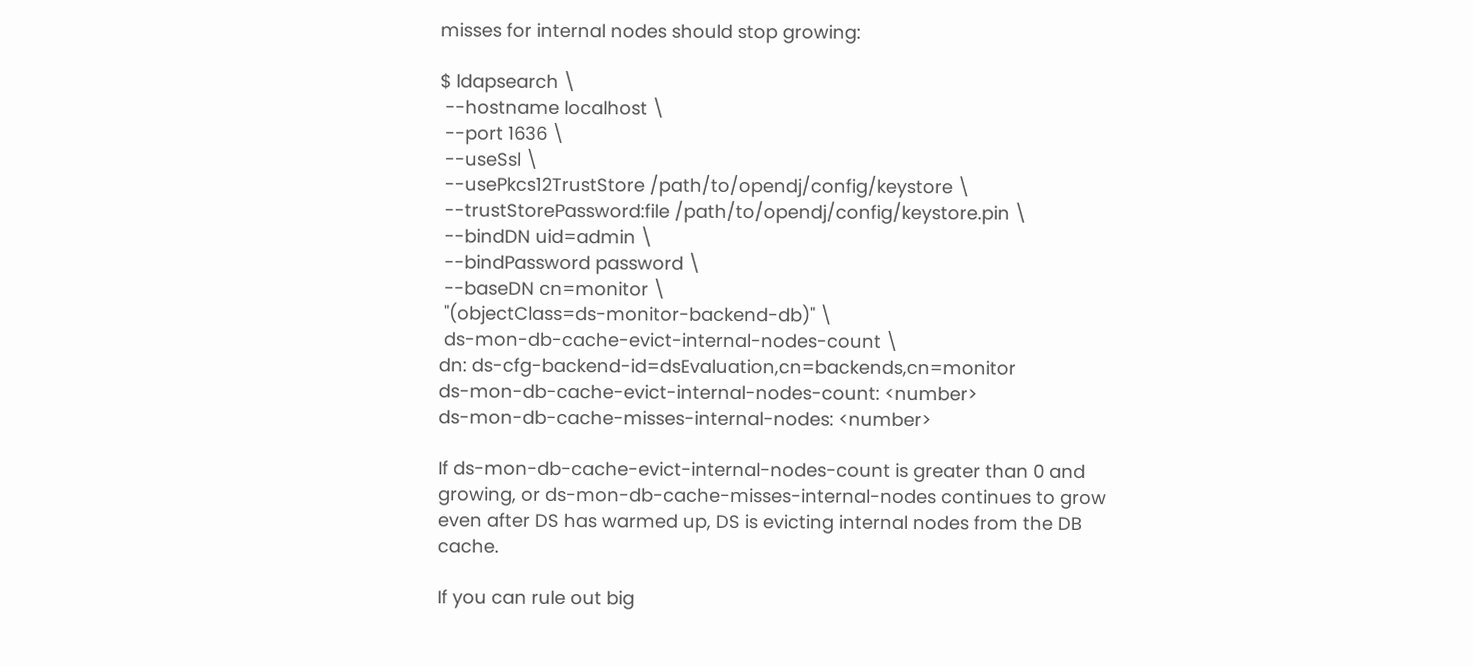misses for internal nodes should stop growing:

$ ldapsearch \
 --hostname localhost \
 --port 1636 \
 --useSsl \
 --usePkcs12TrustStore /path/to/opendj/config/keystore \
 --trustStorePassword:file /path/to/opendj/config/keystore.pin \
 --bindDN uid=admin \
 --bindPassword password \
 --baseDN cn=monitor \
 "(objectClass=ds-monitor-backend-db)" \
 ds-mon-db-cache-evict-internal-nodes-count \
dn: ds-cfg-backend-id=dsEvaluation,cn=backends,cn=monitor
ds-mon-db-cache-evict-internal-nodes-count: <number>
ds-mon-db-cache-misses-internal-nodes: <number>

If ds-mon-db-cache-evict-internal-nodes-count is greater than 0 and growing, or ds-mon-db-cache-misses-internal-nodes continues to grow even after DS has warmed up, DS is evicting internal nodes from the DB cache.

If you can rule out big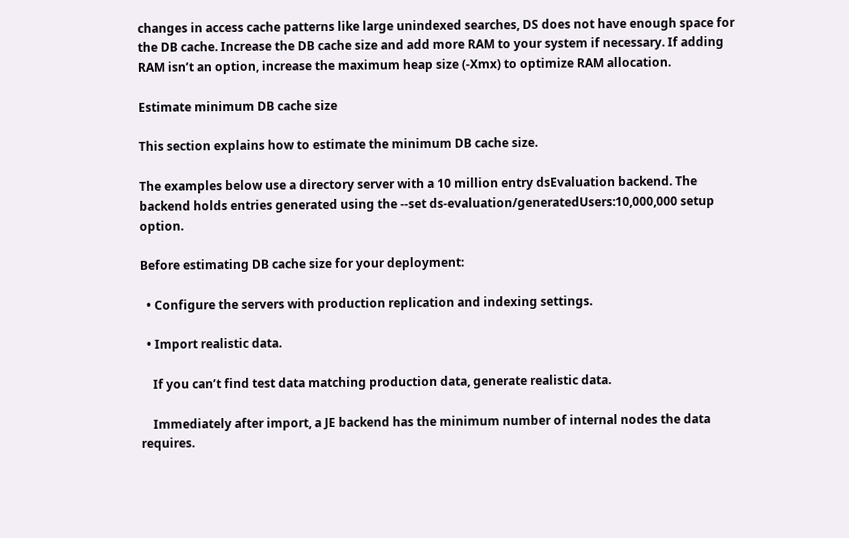changes in access cache patterns like large unindexed searches, DS does not have enough space for the DB cache. Increase the DB cache size and add more RAM to your system if necessary. If adding RAM isn’t an option, increase the maximum heap size (-Xmx) to optimize RAM allocation.

Estimate minimum DB cache size

This section explains how to estimate the minimum DB cache size.

The examples below use a directory server with a 10 million entry dsEvaluation backend. The backend holds entries generated using the --set ds-evaluation/generatedUsers:10,000,000 setup option.

Before estimating DB cache size for your deployment:

  • Configure the servers with production replication and indexing settings.

  • Import realistic data.

    If you can’t find test data matching production data, generate realistic data.

    Immediately after import, a JE backend has the minimum number of internal nodes the data requires.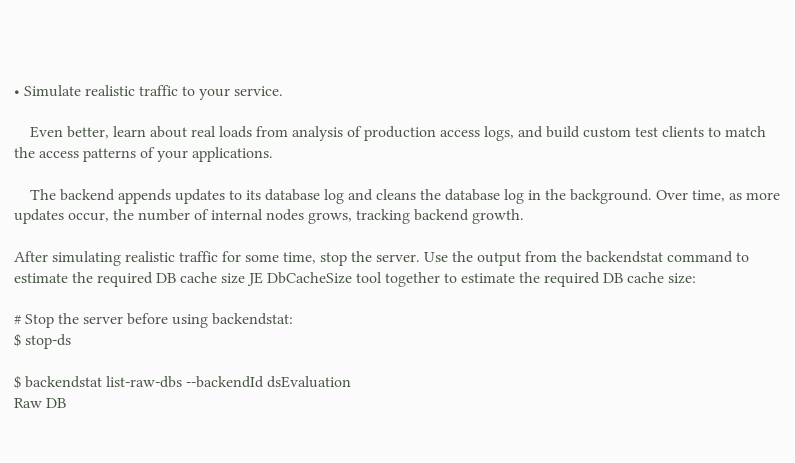• Simulate realistic traffic to your service.

    Even better, learn about real loads from analysis of production access logs, and build custom test clients to match the access patterns of your applications.

    The backend appends updates to its database log and cleans the database log in the background. Over time, as more updates occur, the number of internal nodes grows, tracking backend growth.

After simulating realistic traffic for some time, stop the server. Use the output from the backendstat command to estimate the required DB cache size JE DbCacheSize tool together to estimate the required DB cache size:

# Stop the server before using backendstat:
$ stop-ds

$ backendstat list-raw-dbs --backendId dsEvaluation
Raw DB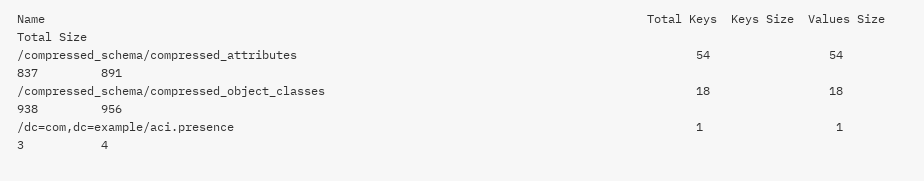Name                                                                                      Total Keys  Keys Size  Values Size  Total Size
/compressed_schema/compressed_attributes                                                         54                 54          837         891
/compressed_schema/compressed_object_classes                                                     18                 18          938         956
/dc=com,dc=example/aci.presence                                                                  1                   1            3           4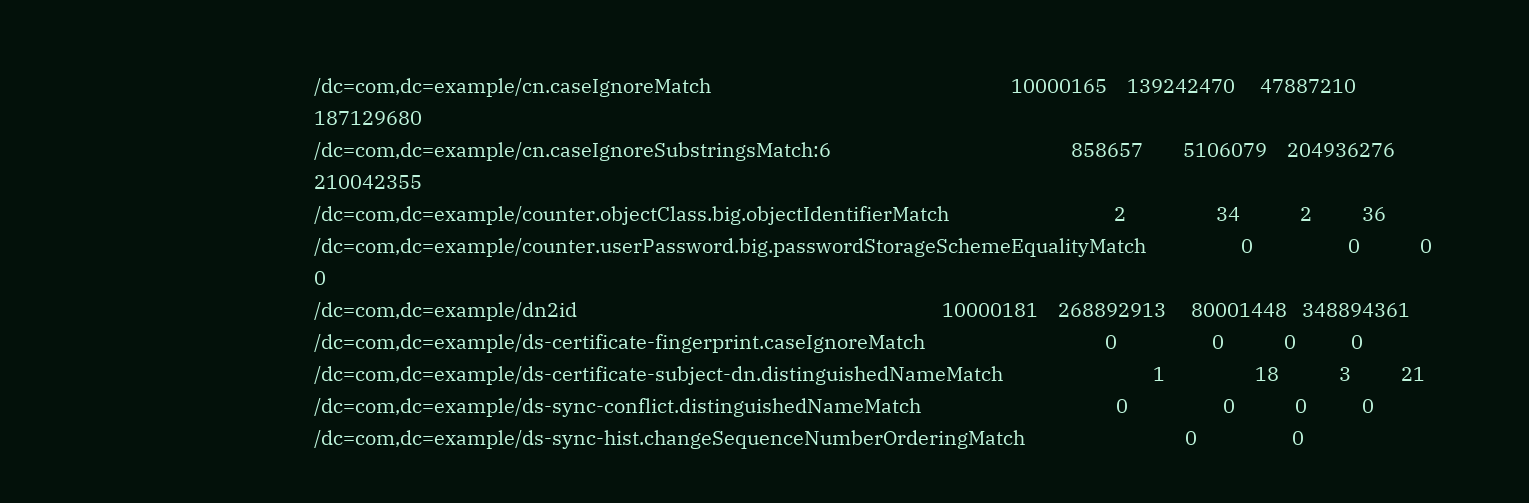/dc=com,dc=example/cn.caseIgnoreMatch                                                            10000165    139242470     47887210   187129680
/dc=com,dc=example/cn.caseIgnoreSubstringsMatch:6                                                858657        5106079    204936276   210042355
/dc=com,dc=example/counter.objectClass.big.objectIdentifierMatch                                 2                  34            2          36
/dc=com,dc=example/counter.userPassword.big.passwordStorageSchemeEqualityMatch                   0                   0            0           0
/dc=com,dc=example/dn2id                                                                         10000181    268892913     80001448   348894361
/dc=com,dc=example/ds-certificate-fingerprint.caseIgnoreMatch                                    0                   0            0           0
/dc=com,dc=example/ds-certificate-subject-dn.distinguishedNameMatch                              1                  18            3          21
/dc=com,dc=example/ds-sync-conflict.distinguishedNameMatch                                       0                   0            0           0
/dc=com,dc=example/ds-sync-hist.changeSequenceNumberOrderingMatch                                0                   0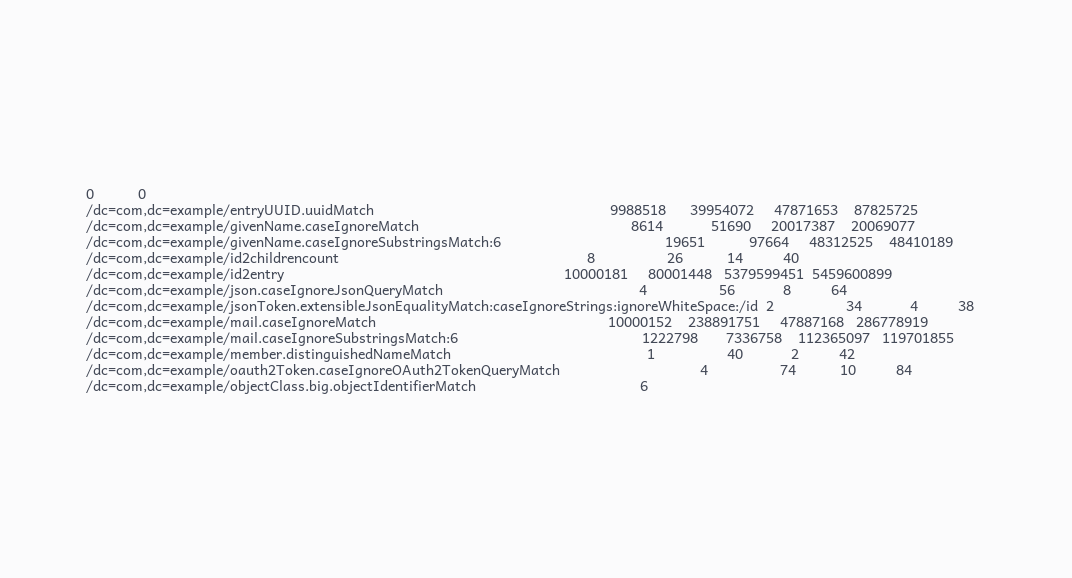0           0
/dc=com,dc=example/entryUUID.uuidMatch                                                           9988518      39954072     47871653    87825725
/dc=com,dc=example/givenName.caseIgnoreMatch                                                     8614            51690     20017387    20069077
/dc=com,dc=example/givenName.caseIgnoreSubstringsMatch:6                                         19651           97664     48312525    48410189
/dc=com,dc=example/id2childrencount                                                              8                  26           14          40
/dc=com,dc=example/id2entry                                                                      10000181     80001448   5379599451  5459600899
/dc=com,dc=example/json.caseIgnoreJsonQueryMatch                                                 4                  56            8          64
/dc=com,dc=example/jsonToken.extensibleJsonEqualityMatch:caseIgnoreStrings:ignoreWhiteSpace:/id  2                  34            4          38
/dc=com,dc=example/mail.caseIgnoreMatch                                                          10000152    238891751     47887168   286778919
/dc=com,dc=example/mail.caseIgnoreSubstringsMatch:6                                              1222798       7336758    112365097   119701855
/dc=com,dc=example/member.distinguishedNameMatch                                                 1                  40            2          42
/dc=com,dc=example/oauth2Token.caseIgnoreOAuth2TokenQueryMatch                                   4                  74           10          84
/dc=com,dc=example/objectClass.big.objectIdentifierMatch                                         6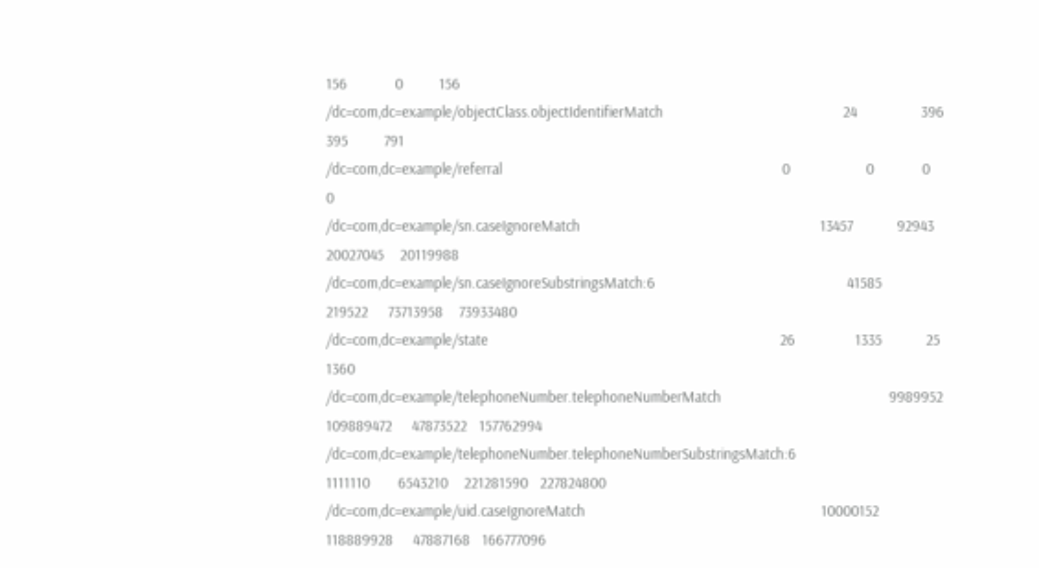156            0         156
/dc=com,dc=example/objectClass.objectIdentifierMatch                                             24                396          395         791
/dc=com,dc=example/referral                                                                      0                   0            0           0
/dc=com,dc=example/sn.caseIgnoreMatch                                                            13457           92943     20027045    20119988
/dc=com,dc=example/sn.caseIgnoreSubstringsMatch:6                                                41585          219522     73713958    73933480
/dc=com,dc=example/state                                                                         26               1335           25        1360
/dc=com,dc=example/telephoneNumber.telephoneNumberMatch                                          9989952     109889472     47873522   157762994
/dc=com,dc=example/telephoneNumber.telephoneNumberSubstringsMatch:6                              1111110       6543210    221281590   227824800
/dc=com,dc=example/uid.caseIgnoreMatch                                                           10000152    118889928     47887168   166777096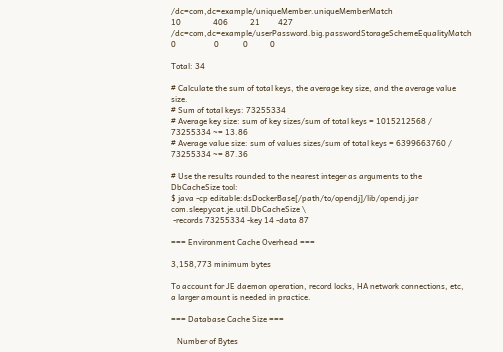/dc=com,dc=example/uniqueMember.uniqueMemberMatch                                                10                406           21         427
/dc=com,dc=example/userPassword.big.passwordStorageSchemeEqualityMatch                           0                   0            0           0

Total: 34

# Calculate the sum of total keys, the average key size, and the average value size.
# Sum of total keys: 73255334
# Average key size: sum of key sizes/sum of total keys = 1015212568 / 73255334 ~= 13.86
# Average value size: sum of values sizes/sum of total keys = 6399663760 / 73255334 ~= 87.36

# Use the results rounded to the nearest integer as arguments to the DbCacheSize tool:
$ java -cp editable:dsDockerBase[/path/to/opendj]/lib/opendj.jar com.sleepycat.je.util.DbCacheSize \
 -records 73255334 -key 14 -data 87

=== Environment Cache Overhead ===

3,158,773 minimum bytes

To account for JE daemon operation, record locks, HA network connections, etc,
a larger amount is needed in practice.

=== Database Cache Size ===

   Number of Bytes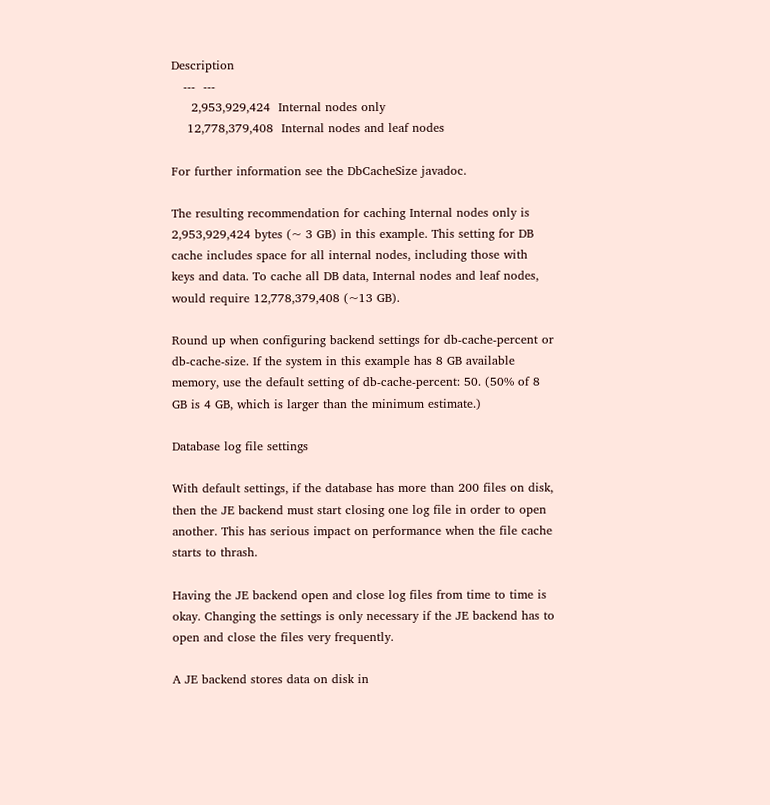Description
   ---  ---
     2,953,929,424  Internal nodes only
    12,778,379,408  Internal nodes and leaf nodes

For further information see the DbCacheSize javadoc.

The resulting recommendation for caching Internal nodes only is 2,953,929,424 bytes (~ 3 GB) in this example. This setting for DB cache includes space for all internal nodes, including those with keys and data. To cache all DB data, Internal nodes and leaf nodes, would require 12,778,379,408 (~13 GB).

Round up when configuring backend settings for db-cache-percent or db-cache-size. If the system in this example has 8 GB available memory, use the default setting of db-cache-percent: 50. (50% of 8 GB is 4 GB, which is larger than the minimum estimate.)

Database log file settings

With default settings, if the database has more than 200 files on disk, then the JE backend must start closing one log file in order to open another. This has serious impact on performance when the file cache starts to thrash.

Having the JE backend open and close log files from time to time is okay. Changing the settings is only necessary if the JE backend has to open and close the files very frequently.

A JE backend stores data on disk in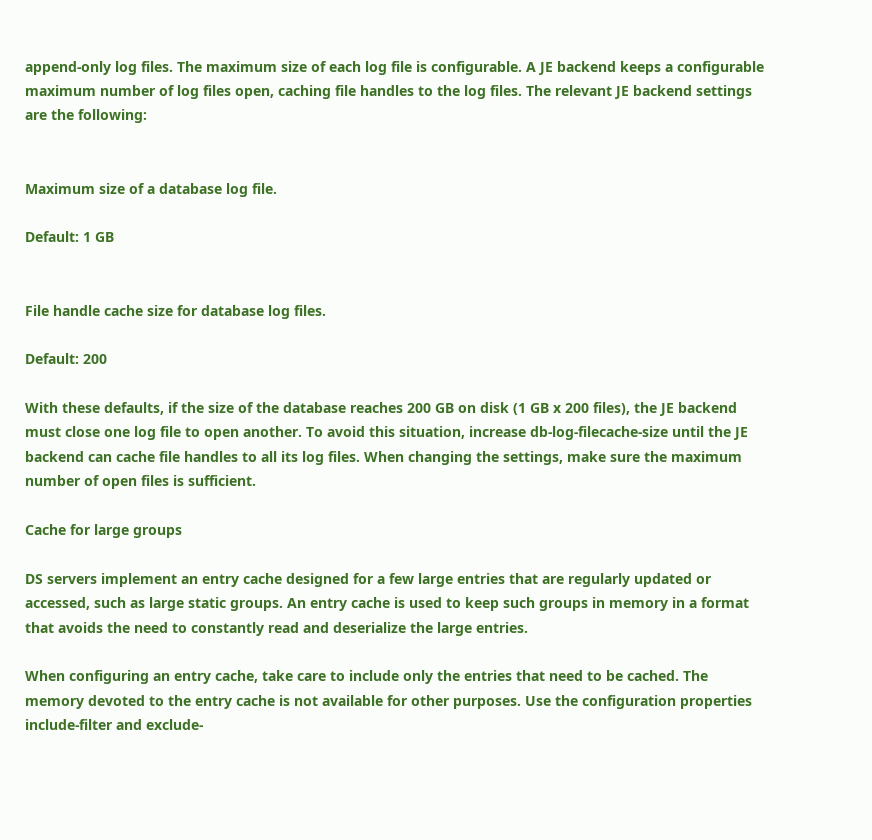append-only log files. The maximum size of each log file is configurable. A JE backend keeps a configurable maximum number of log files open, caching file handles to the log files. The relevant JE backend settings are the following:


Maximum size of a database log file.

Default: 1 GB


File handle cache size for database log files.

Default: 200

With these defaults, if the size of the database reaches 200 GB on disk (1 GB x 200 files), the JE backend must close one log file to open another. To avoid this situation, increase db-log-filecache-size until the JE backend can cache file handles to all its log files. When changing the settings, make sure the maximum number of open files is sufficient.

Cache for large groups

DS servers implement an entry cache designed for a few large entries that are regularly updated or accessed, such as large static groups. An entry cache is used to keep such groups in memory in a format that avoids the need to constantly read and deserialize the large entries.

When configuring an entry cache, take care to include only the entries that need to be cached. The memory devoted to the entry cache is not available for other purposes. Use the configuration properties include-filter and exclude-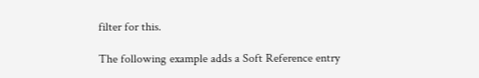filter for this.

The following example adds a Soft Reference entry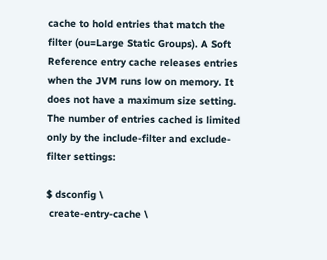cache to hold entries that match the filter (ou=Large Static Groups). A Soft Reference entry cache releases entries when the JVM runs low on memory. It does not have a maximum size setting. The number of entries cached is limited only by the include-filter and exclude-filter settings:

$ dsconfig \
 create-entry-cache \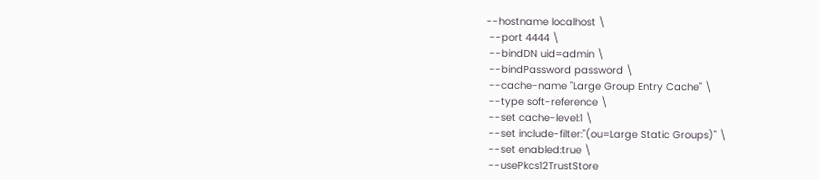--hostname localhost \
 --port 4444 \
 --bindDN uid=admin \
 --bindPassword password \
 --cache-name "Large Group Entry Cache" \
 --type soft-reference \
 --set cache-level:1 \
 --set include-filter:"(ou=Large Static Groups)" \
 --set enabled:true \
 --usePkcs12TrustStore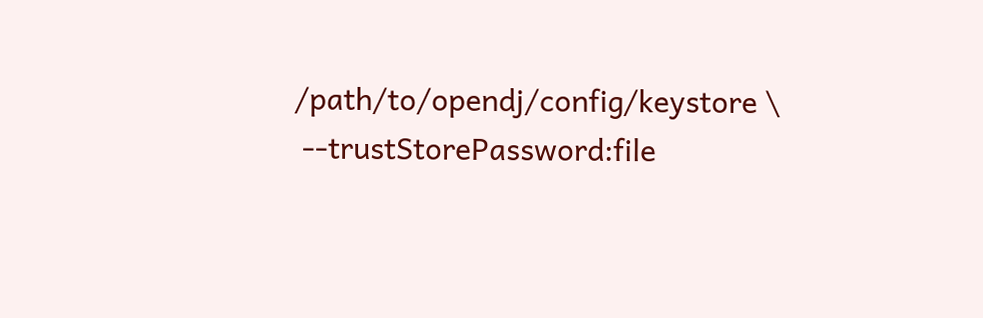/path/to/opendj/config/keystore \
 --trustStorePassword:file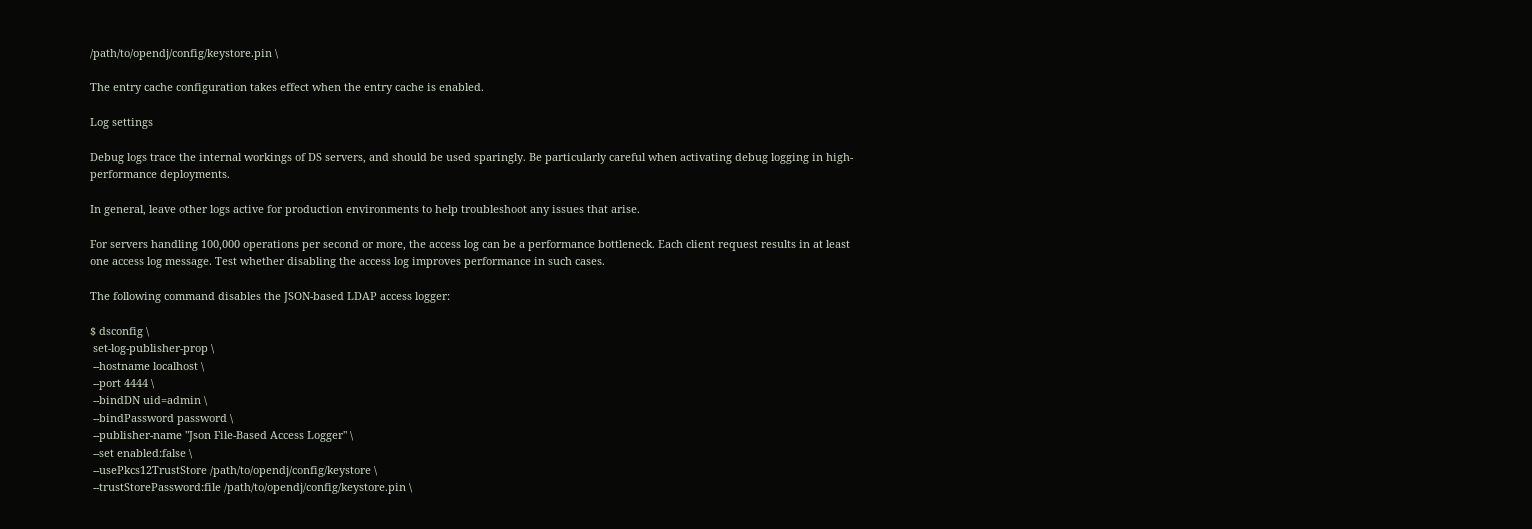/path/to/opendj/config/keystore.pin \

The entry cache configuration takes effect when the entry cache is enabled.

Log settings

Debug logs trace the internal workings of DS servers, and should be used sparingly. Be particularly careful when activating debug logging in high-performance deployments.

In general, leave other logs active for production environments to help troubleshoot any issues that arise.

For servers handling 100,000 operations per second or more, the access log can be a performance bottleneck. Each client request results in at least one access log message. Test whether disabling the access log improves performance in such cases.

The following command disables the JSON-based LDAP access logger:

$ dsconfig \
 set-log-publisher-prop \
 --hostname localhost \
 --port 4444 \
 --bindDN uid=admin \
 --bindPassword password \
 --publisher-name "Json File-Based Access Logger" \
 --set enabled:false \
 --usePkcs12TrustStore /path/to/opendj/config/keystore \
 --trustStorePassword:file /path/to/opendj/config/keystore.pin \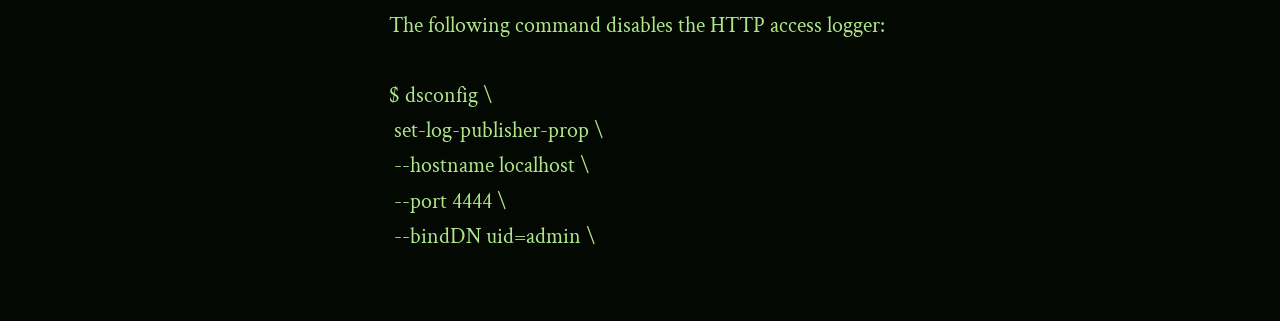The following command disables the HTTP access logger:

$ dsconfig \
 set-log-publisher-prop \
 --hostname localhost \
 --port 4444 \
 --bindDN uid=admin \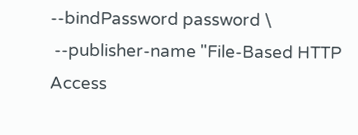--bindPassword password \
 --publisher-name "File-Based HTTP Access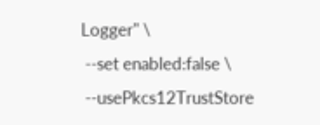Logger" \
 --set enabled:false \
 --usePkcs12TrustStore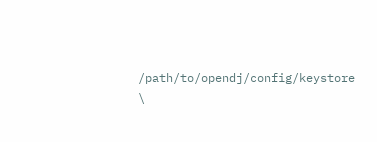/path/to/opendj/config/keystore \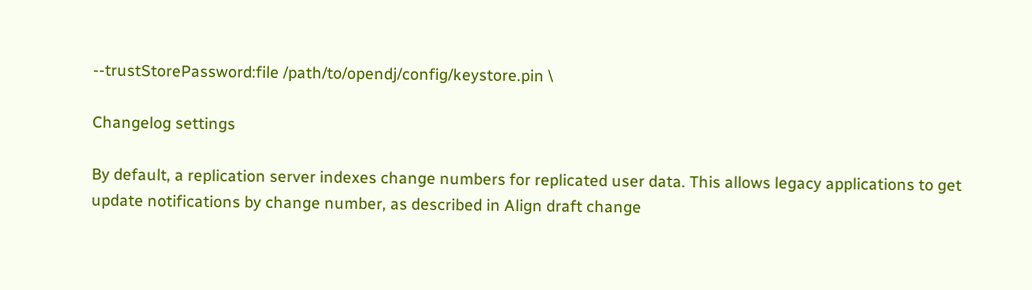--trustStorePassword:file /path/to/opendj/config/keystore.pin \

Changelog settings

By default, a replication server indexes change numbers for replicated user data. This allows legacy applications to get update notifications by change number, as described in Align draft change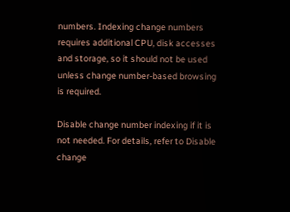numbers. Indexing change numbers requires additional CPU, disk accesses and storage, so it should not be used unless change number-based browsing is required.

Disable change number indexing if it is not needed. For details, refer to Disable change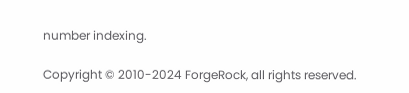number indexing.

Copyright © 2010-2024 ForgeRock, all rights reserved.